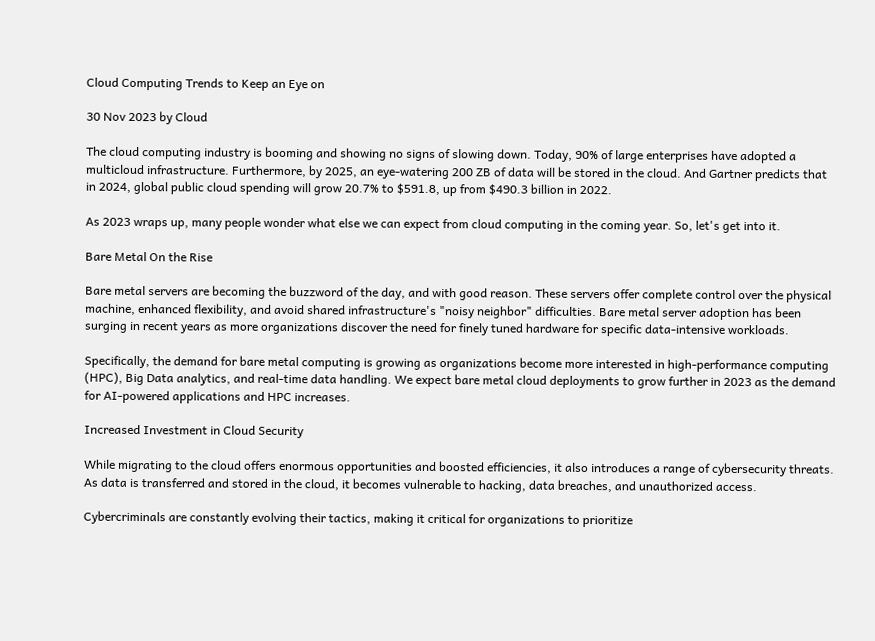Cloud Computing Trends to Keep an Eye on

30 Nov 2023 by Cloud

The cloud computing industry is booming and showing no signs of slowing down. Today, 90% of large enterprises have adopted a multicloud infrastructure. Furthermore, by 2025, an eye-watering 200 ZB of data will be stored in the cloud. And Gartner predicts that in 2024, global public cloud spending will grow 20.7% to $591.8, up from $490.3 billion in 2022.

As 2023 wraps up, many people wonder what else we can expect from cloud computing in the coming year. So, let's get into it.

Bare Metal On the Rise

Bare metal servers are becoming the buzzword of the day, and with good reason. These servers offer complete control over the physical machine, enhanced flexibility, and avoid shared infrastructure's "noisy neighbor" difficulties. Bare metal server adoption has been surging in recent years as more organizations discover the need for finely tuned hardware for specific data-intensive workloads.

Specifically, the demand for bare metal computing is growing as organizations become more interested in high-performance computing (HPC), Big Data analytics, and real-time data handling. We expect bare metal cloud deployments to grow further in 2023 as the demand for AI-powered applications and HPC increases.

Increased Investment in Cloud Security

While migrating to the cloud offers enormous opportunities and boosted efficiencies, it also introduces a range of cybersecurity threats. As data is transferred and stored in the cloud, it becomes vulnerable to hacking, data breaches, and unauthorized access.

Cybercriminals are constantly evolving their tactics, making it critical for organizations to prioritize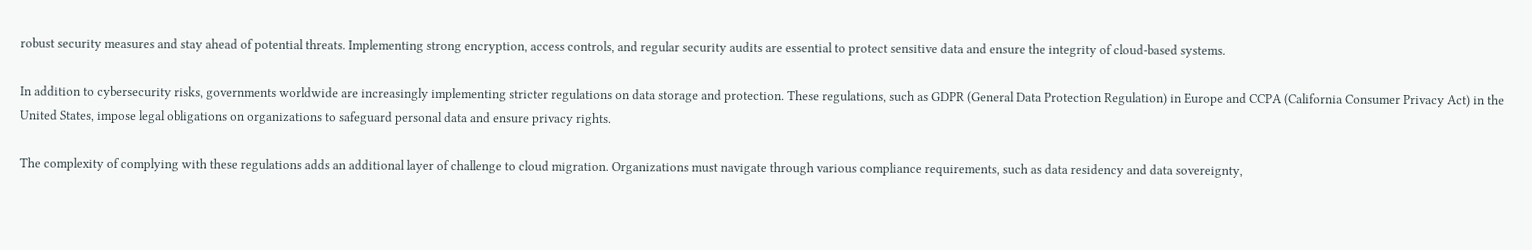robust security measures and stay ahead of potential threats. Implementing strong encryption, access controls, and regular security audits are essential to protect sensitive data and ensure the integrity of cloud-based systems.

In addition to cybersecurity risks, governments worldwide are increasingly implementing stricter regulations on data storage and protection. These regulations, such as GDPR (General Data Protection Regulation) in Europe and CCPA (California Consumer Privacy Act) in the United States, impose legal obligations on organizations to safeguard personal data and ensure privacy rights.

The complexity of complying with these regulations adds an additional layer of challenge to cloud migration. Organizations must navigate through various compliance requirements, such as data residency and data sovereignty,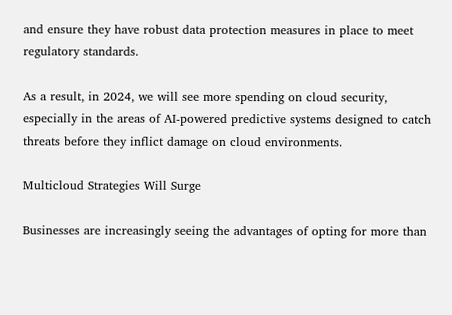and ensure they have robust data protection measures in place to meet regulatory standards.

As a result, in 2024, we will see more spending on cloud security, especially in the areas of AI-powered predictive systems designed to catch threats before they inflict damage on cloud environments.

Multicloud Strategies Will Surge

Businesses are increasingly seeing the advantages of opting for more than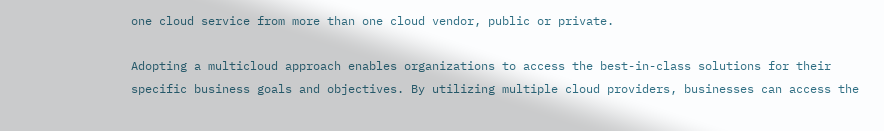one cloud service from more than one cloud vendor, public or private.

Adopting a multicloud approach enables organizations to access the best-in-class solutions for their specific business goals and objectives. By utilizing multiple cloud providers, businesses can access the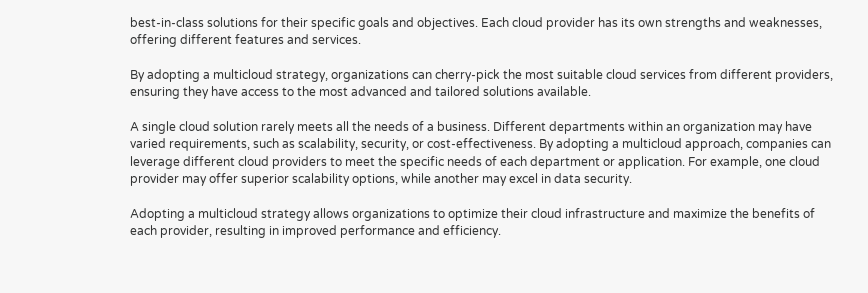best-in-class solutions for their specific goals and objectives. Each cloud provider has its own strengths and weaknesses, offering different features and services.

By adopting a multicloud strategy, organizations can cherry-pick the most suitable cloud services from different providers, ensuring they have access to the most advanced and tailored solutions available.

A single cloud solution rarely meets all the needs of a business. Different departments within an organization may have varied requirements, such as scalability, security, or cost-effectiveness. By adopting a multicloud approach, companies can leverage different cloud providers to meet the specific needs of each department or application. For example, one cloud provider may offer superior scalability options, while another may excel in data security.

Adopting a multicloud strategy allows organizations to optimize their cloud infrastructure and maximize the benefits of each provider, resulting in improved performance and efficiency.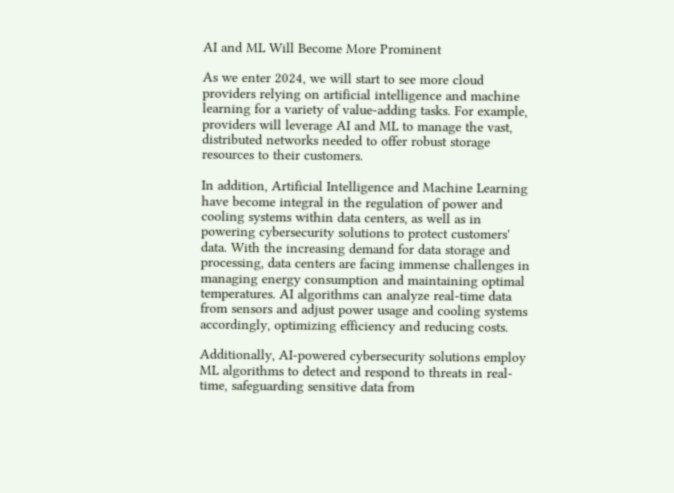AI and ML Will Become More Prominent

As we enter 2024, we will start to see more cloud providers relying on artificial intelligence and machine learning for a variety of value-adding tasks. For example, providers will leverage AI and ML to manage the vast, distributed networks needed to offer robust storage resources to their customers.

In addition, Artificial Intelligence and Machine Learning have become integral in the regulation of power and cooling systems within data centers, as well as in powering cybersecurity solutions to protect customers' data. With the increasing demand for data storage and processing, data centers are facing immense challenges in managing energy consumption and maintaining optimal temperatures. AI algorithms can analyze real-time data from sensors and adjust power usage and cooling systems accordingly, optimizing efficiency and reducing costs.

Additionally, AI-powered cybersecurity solutions employ ML algorithms to detect and respond to threats in real-time, safeguarding sensitive data from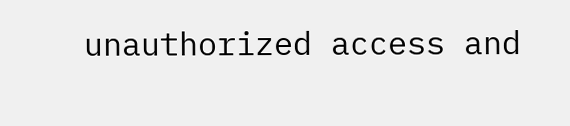unauthorized access and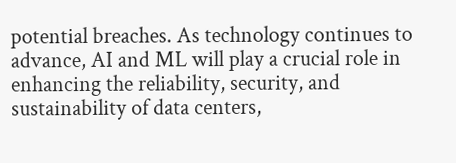potential breaches. As technology continues to advance, AI and ML will play a crucial role in enhancing the reliability, security, and sustainability of data centers,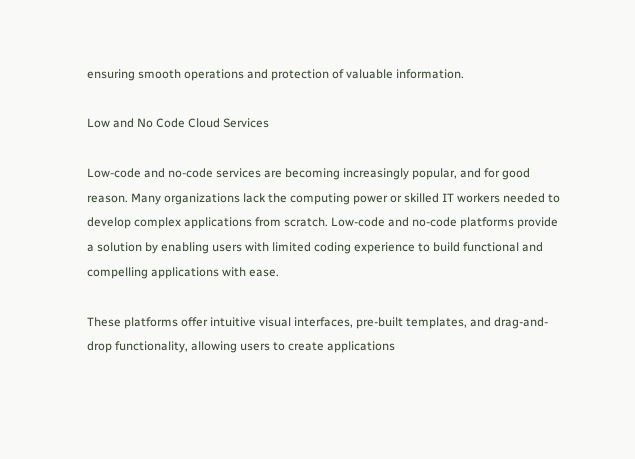ensuring smooth operations and protection of valuable information.

Low and No Code Cloud Services

Low-code and no-code services are becoming increasingly popular, and for good reason. Many organizations lack the computing power or skilled IT workers needed to develop complex applications from scratch. Low-code and no-code platforms provide a solution by enabling users with limited coding experience to build functional and compelling applications with ease.

These platforms offer intuitive visual interfaces, pre-built templates, and drag-and-drop functionality, allowing users to create applications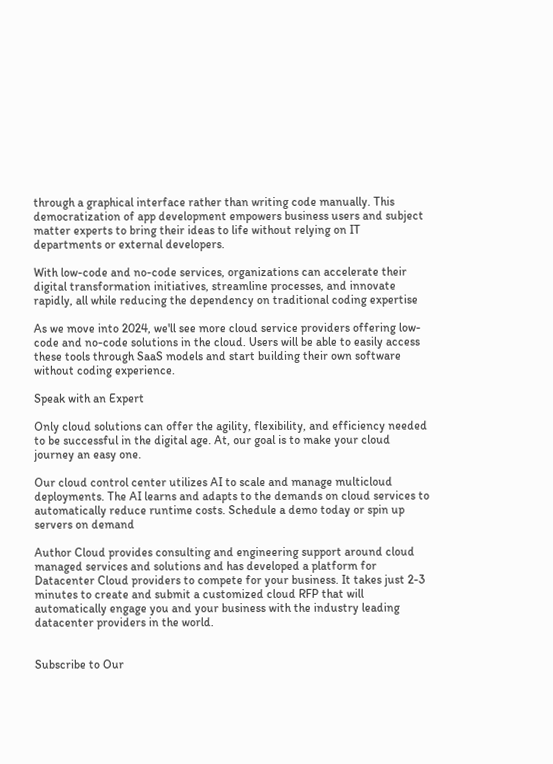through a graphical interface rather than writing code manually. This democratization of app development empowers business users and subject matter experts to bring their ideas to life without relying on IT departments or external developers.

With low-code and no-code services, organizations can accelerate their digital transformation initiatives, streamline processes, and innovate rapidly, all while reducing the dependency on traditional coding expertise

As we move into 2024, we'll see more cloud service providers offering low-code and no-code solutions in the cloud. Users will be able to easily access these tools through SaaS models and start building their own software without coding experience.

Speak with an Expert

Only cloud solutions can offer the agility, flexibility, and efficiency needed to be successful in the digital age. At, our goal is to make your cloud journey an easy one.

Our cloud control center utilizes AI to scale and manage multicloud deployments. The AI learns and adapts to the demands on cloud services to automatically reduce runtime costs. Schedule a demo today or spin up servers on demand

Author Cloud provides consulting and engineering support around cloud managed services and solutions and has developed a platform for Datacenter Cloud providers to compete for your business. It takes just 2-3 minutes to create and submit a customized cloud RFP that will automatically engage you and your business with the industry leading datacenter providers in the world.


Subscribe to Our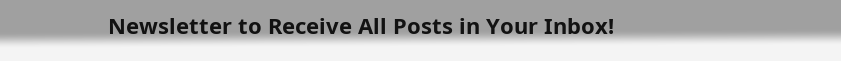Newsletter to Receive All Posts in Your Inbox!